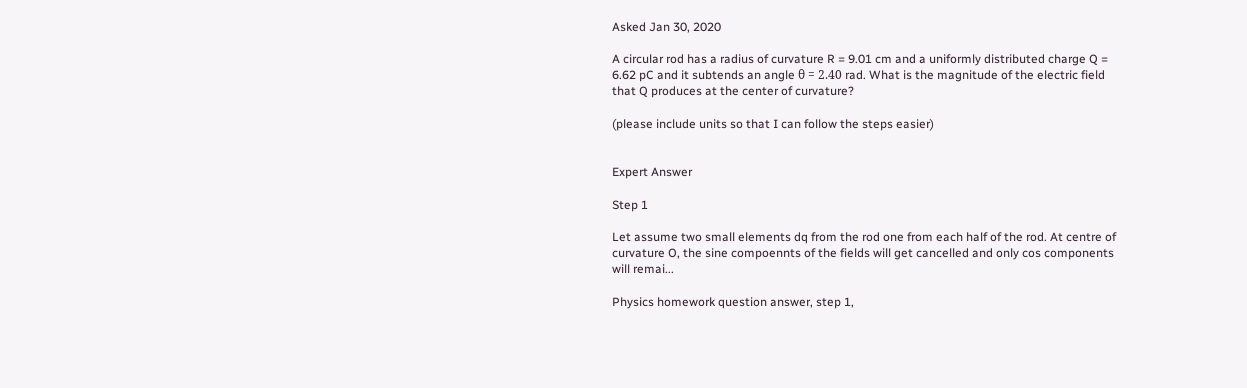Asked Jan 30, 2020

A circular rod has a radius of curvature R = 9.01 cm and a uniformly distributed charge Q = 6.62 pC and it subtends an angle θ = 2.40 rad. What is the magnitude of the electric field that Q produces at the center of curvature?

(please include units so that I can follow the steps easier)


Expert Answer

Step 1

Let assume two small elements dq from the rod one from each half of the rod. At centre of curvature O, the sine compoennts of the fields will get cancelled and only cos components will remai...

Physics homework question answer, step 1,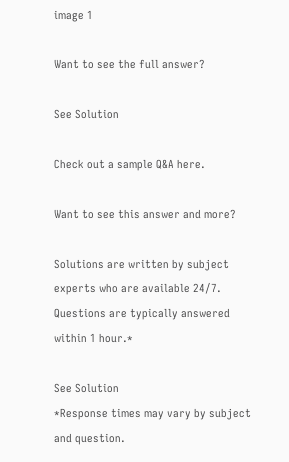image 1

Want to see the full answer?

See Solution

Check out a sample Q&A here.

Want to see this answer and more?

Solutions are written by subject experts who are available 24/7. Questions are typically answered within 1 hour.*

See Solution
*Response times may vary by subject and question.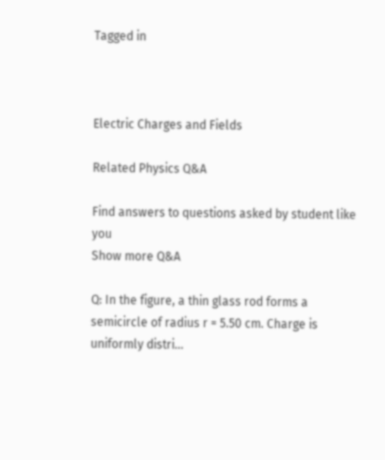Tagged in



Electric Charges and Fields

Related Physics Q&A

Find answers to questions asked by student like you
Show more Q&A

Q: In the figure, a thin glass rod forms a semicircle of radius r = 5.50 cm. Charge is uniformly distri...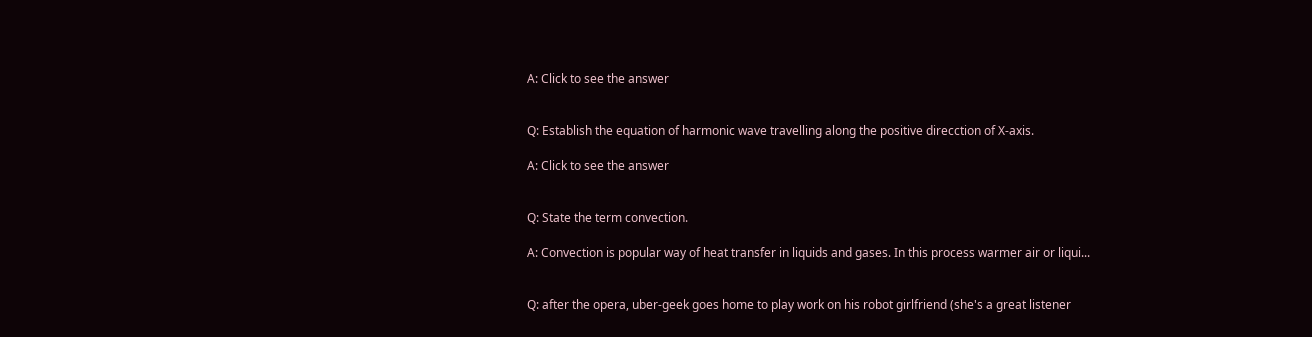A: Click to see the answer


Q: Establish the equation of harmonic wave travelling along the positive direcction of X-axis.

A: Click to see the answer


Q: State the term convection.

A: Convection is popular way of heat transfer in liquids and gases. In this process warmer air or liqui...


Q: after the opera, uber-geek goes home to play work on his robot girlfriend (she's a great listener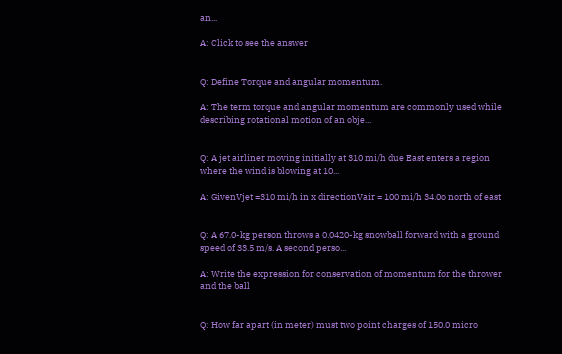an...

A: Click to see the answer


Q: Define Torque and angular momentum.

A: The term torque and angular momentum are commonly used while describing rotational motion of an obje...


Q: A jet airliner moving initially at 310 mi/h due East enters a region where the wind is blowing at 10...

A: GivenVjet =310 mi/h in x directionVair = 100 mi/h 34.0o north of east


Q: A 67.0-kg person throws a 0.0420-kg snowball forward with a ground speed of 33.5 m/s. A second perso...

A: Write the expression for conservation of momentum for the thrower and the ball


Q: How far apart (in meter) must two point charges of 150.0 micro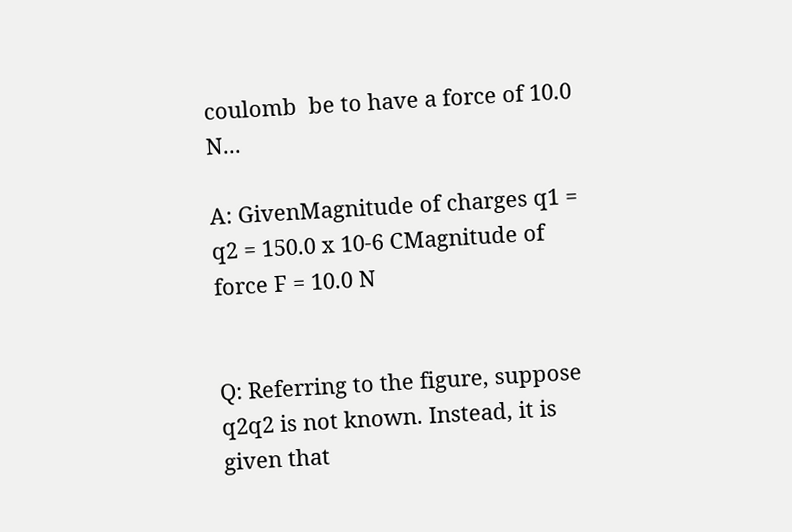coulomb  be to have a force of 10.0 N...

A: GivenMagnitude of charges q1 = q2 = 150.0 x 10-6 CMagnitude of force F = 10.0 N


Q: Referring to the figure, suppose q2q2 is not known. Instead, it is given that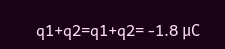q1+q2=q1+q2= -1.8 μC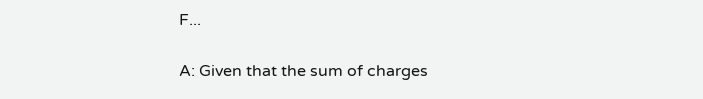F...

A: Given that the sum of charges